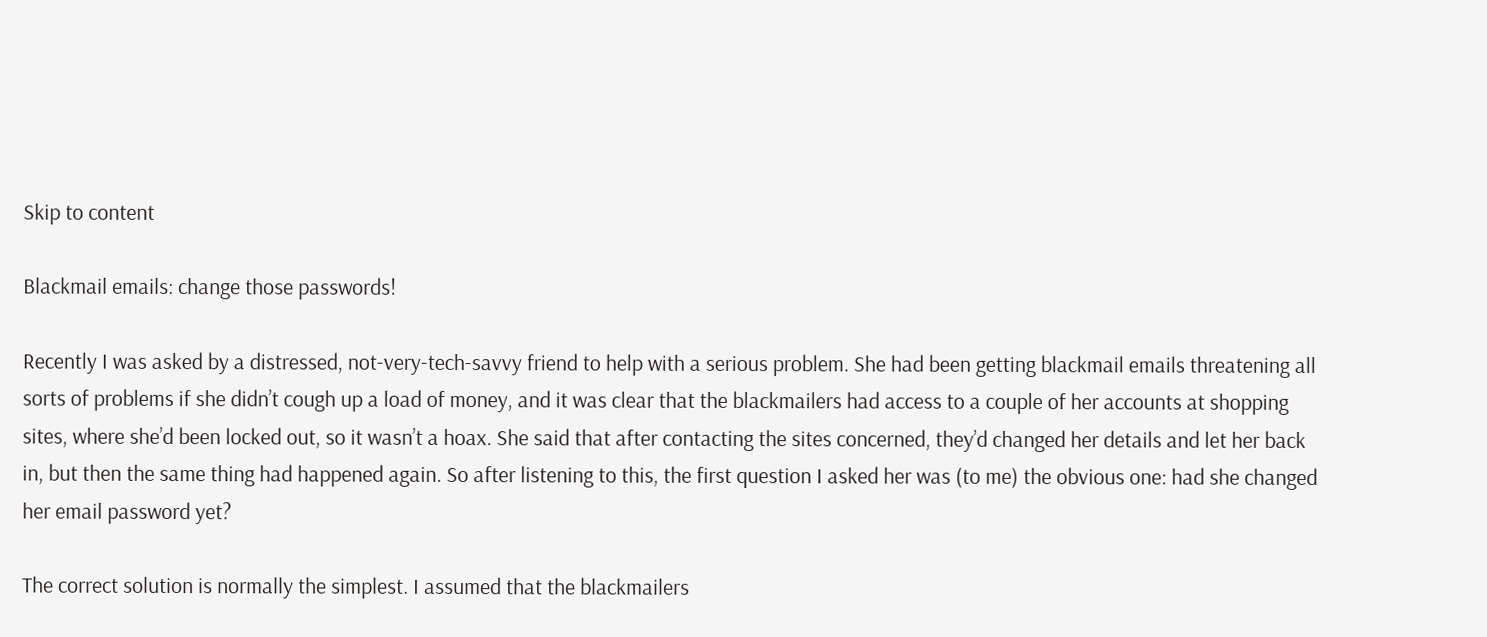Skip to content

Blackmail emails: change those passwords!

Recently I was asked by a distressed, not-very-tech-savvy friend to help with a serious problem. She had been getting blackmail emails threatening all sorts of problems if she didn’t cough up a load of money, and it was clear that the blackmailers had access to a couple of her accounts at shopping sites, where she’d been locked out, so it wasn’t a hoax. She said that after contacting the sites concerned, they’d changed her details and let her back in, but then the same thing had happened again. So after listening to this, the first question I asked her was (to me) the obvious one: had she changed her email password yet?

The correct solution is normally the simplest. I assumed that the blackmailers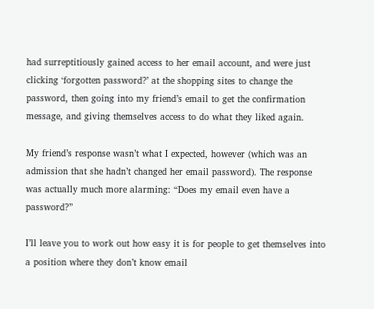had surreptitiously gained access to her email account, and were just clicking ‘forgotten password?’ at the shopping sites to change the password, then going into my friend’s email to get the confirmation message, and giving themselves access to do what they liked again.

My friend’s response wasn’t what I expected, however (which was an admission that she hadn’t changed her email password). The response was actually much more alarming: “Does my email even have a password?”

I’ll leave you to work out how easy it is for people to get themselves into a position where they don’t know email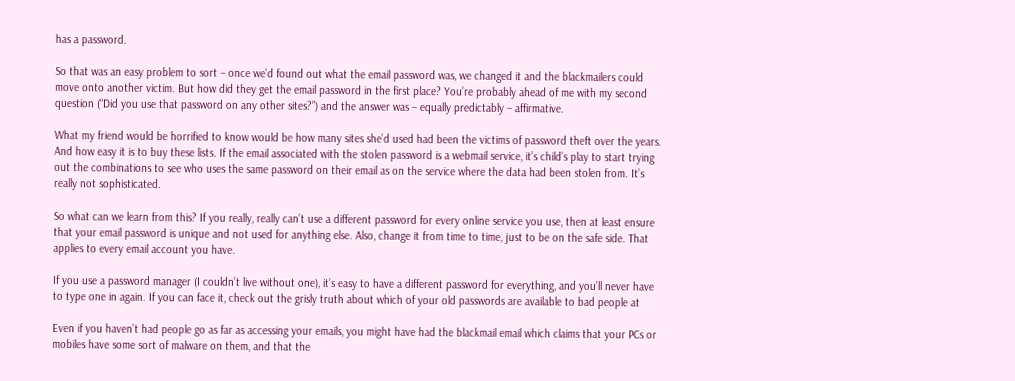has a password.

So that was an easy problem to sort – once we’d found out what the email password was, we changed it and the blackmailers could move onto another victim. But how did they get the email password in the first place? You’re probably ahead of me with my second question (“Did you use that password on any other sites?”) and the answer was – equally predictably – affirmative.

What my friend would be horrified to know would be how many sites she’d used had been the victims of password theft over the years. And how easy it is to buy these lists. If the email associated with the stolen password is a webmail service, it’s child’s play to start trying out the combinations to see who uses the same password on their email as on the service where the data had been stolen from. It’s really not sophisticated.

So what can we learn from this? If you really, really can’t use a different password for every online service you use, then at least ensure that your email password is unique and not used for anything else. Also, change it from time to time, just to be on the safe side. That applies to every email account you have.

If you use a password manager (I couldn’t live without one), it’s easy to have a different password for everything, and you’ll never have to type one in again. If you can face it, check out the grisly truth about which of your old passwords are available to bad people at

Even if you haven’t had people go as far as accessing your emails, you might have had the blackmail email which claims that your PCs or mobiles have some sort of malware on them, and that the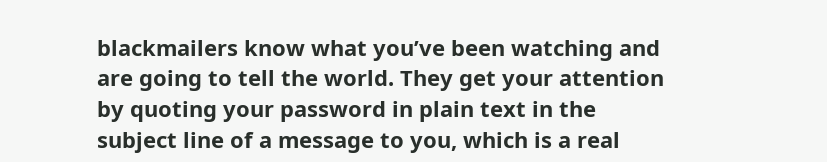blackmailers know what you’ve been watching and are going to tell the world. They get your attention by quoting your password in plain text in the subject line of a message to you, which is a real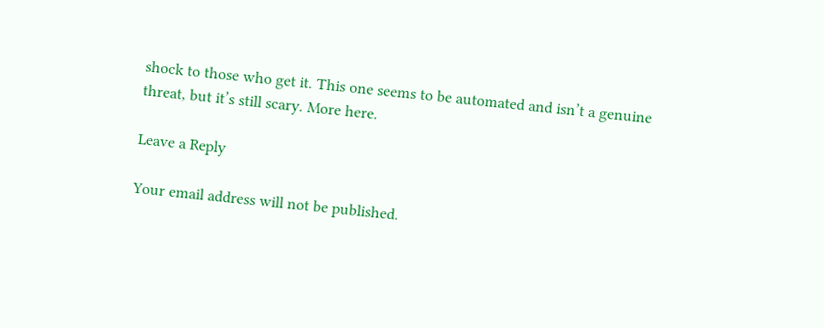shock to those who get it. This one seems to be automated and isn’t a genuine threat, but it’s still scary. More here.

Leave a Reply

Your email address will not be published.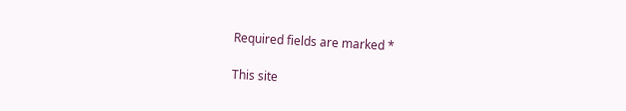Required fields are marked *

This site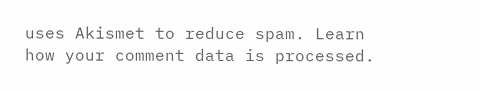uses Akismet to reduce spam. Learn how your comment data is processed.